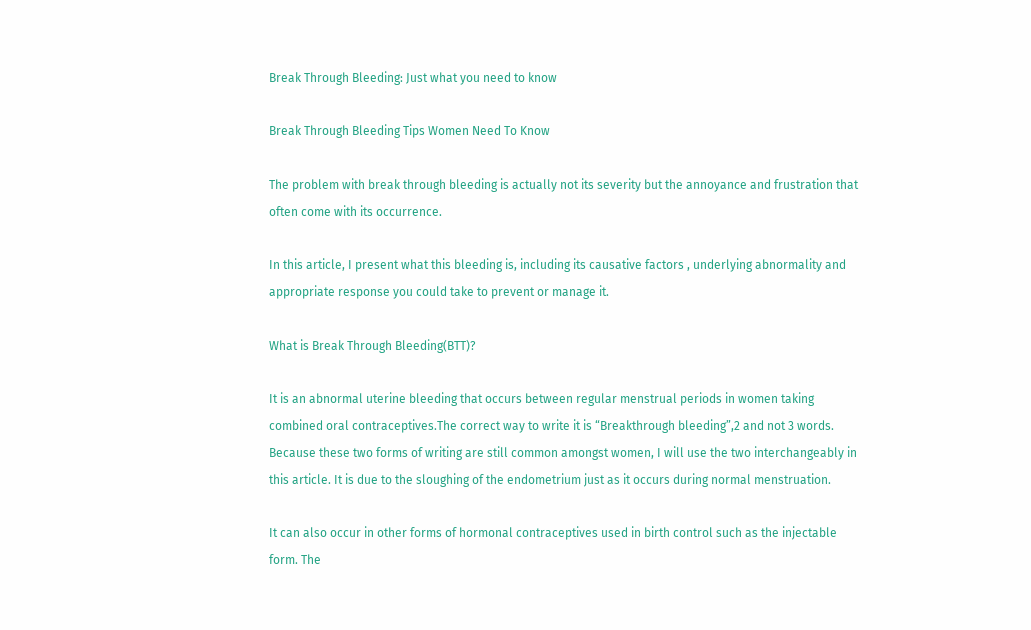Break Through Bleeding: Just what you need to know

Break Through Bleeding Tips Women Need To Know

The problem with break through bleeding is actually not its severity but the annoyance and frustration that often come with its occurrence.

In this article, I present what this bleeding is, including its causative factors , underlying abnormality and appropriate response you could take to prevent or manage it.

What is Break Through Bleeding(BTT)?

It is an abnormal uterine bleeding that occurs between regular menstrual periods in women taking combined oral contraceptives.The correct way to write it is “Breakthrough bleeding”,2 and not 3 words. Because these two forms of writing are still common amongst women, I will use the two interchangeably in this article. It is due to the sloughing of the endometrium just as it occurs during normal menstruation.

It can also occur in other forms of hormonal contraceptives used in birth control such as the injectable form. The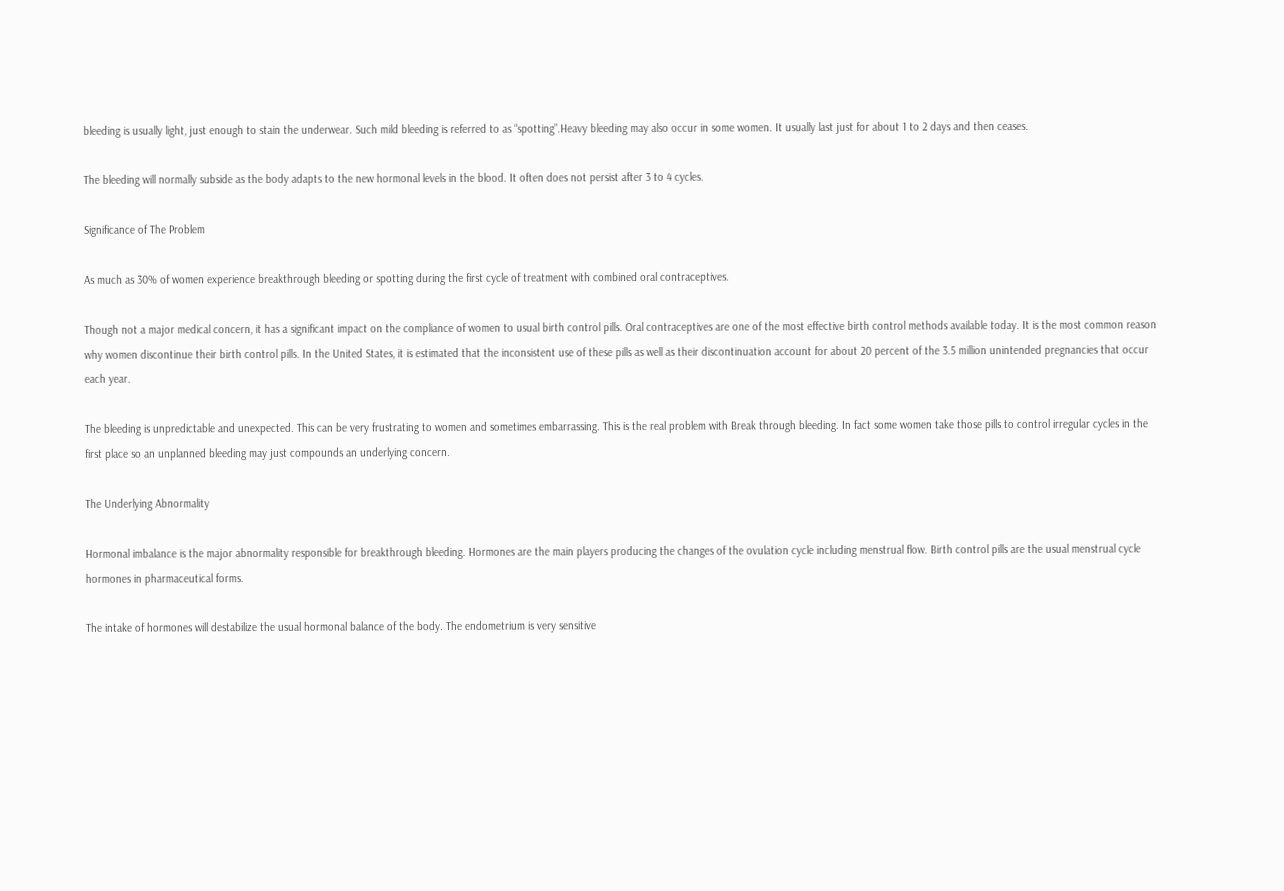bleeding is usually light, just enough to stain the underwear. Such mild bleeding is referred to as “spotting”.Heavy bleeding may also occur in some women. It usually last just for about 1 to 2 days and then ceases.

The bleeding will normally subside as the body adapts to the new hormonal levels in the blood. It often does not persist after 3 to 4 cycles.

Significance of The Problem

As much as 30% of women experience breakthrough bleeding or spotting during the first cycle of treatment with combined oral contraceptives.

Though not a major medical concern, it has a significant impact on the compliance of women to usual birth control pills. Oral contraceptives are one of the most effective birth control methods available today. It is the most common reason why women discontinue their birth control pills. In the United States, it is estimated that the inconsistent use of these pills as well as their discontinuation account for about 20 percent of the 3.5 million unintended pregnancies that occur each year.

The bleeding is unpredictable and unexpected. This can be very frustrating to women and sometimes embarrassing. This is the real problem with Break through bleeding. In fact some women take those pills to control irregular cycles in the first place so an unplanned bleeding may just compounds an underlying concern.

The Underlying Abnormality

Hormonal imbalance is the major abnormality responsible for breakthrough bleeding. Hormones are the main players producing the changes of the ovulation cycle including menstrual flow. Birth control pills are the usual menstrual cycle hormones in pharmaceutical forms.

The intake of hormones will destabilize the usual hormonal balance of the body. The endometrium is very sensitive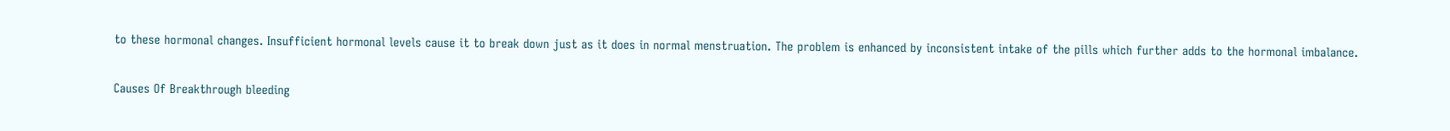to these hormonal changes. Insufficient hormonal levels cause it to break down just as it does in normal menstruation. The problem is enhanced by inconsistent intake of the pills which further adds to the hormonal imbalance.

Causes Of Breakthrough bleeding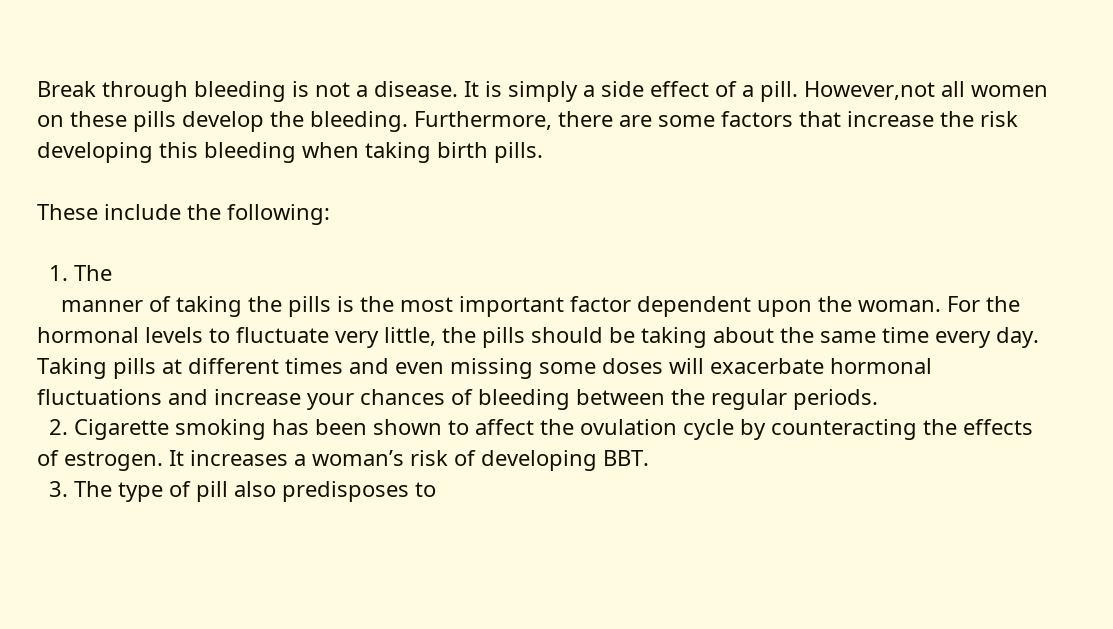Break through bleeding is not a disease. It is simply a side effect of a pill. However,not all women on these pills develop the bleeding. Furthermore, there are some factors that increase the risk developing this bleeding when taking birth pills.

These include the following:

  1. The
    manner of taking the pills is the most important factor dependent upon the woman. For the hormonal levels to fluctuate very little, the pills should be taking about the same time every day. Taking pills at different times and even missing some doses will exacerbate hormonal fluctuations and increase your chances of bleeding between the regular periods.
  2. Cigarette smoking has been shown to affect the ovulation cycle by counteracting the effects of estrogen. It increases a woman’s risk of developing BBT.
  3. The type of pill also predisposes to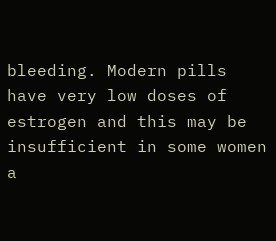bleeding. Modern pills have very low doses of estrogen and this may be insufficient in some women a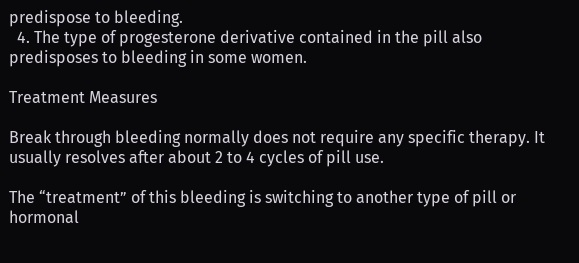predispose to bleeding.
  4. The type of progesterone derivative contained in the pill also predisposes to bleeding in some women.

Treatment Measures

Break through bleeding normally does not require any specific therapy. It usually resolves after about 2 to 4 cycles of pill use.

The “treatment” of this bleeding is switching to another type of pill or hormonal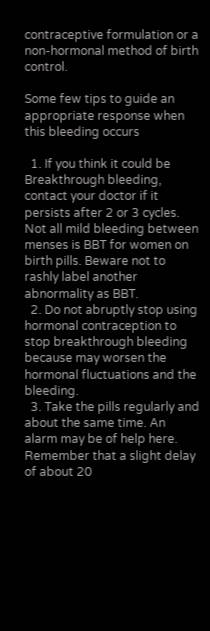contraceptive formulation or a non-hormonal method of birth control.

Some few tips to guide an appropriate response when this bleeding occurs

  1. If you think it could be Breakthrough bleeding, contact your doctor if it persists after 2 or 3 cycles. Not all mild bleeding between menses is BBT for women on birth pills. Beware not to rashly label another abnormality as BBT.
  2. Do not abruptly stop using hormonal contraception to stop breakthrough bleeding because may worsen the hormonal fluctuations and the bleeding.
  3. Take the pills regularly and about the same time. An alarm may be of help here. Remember that a slight delay of about 20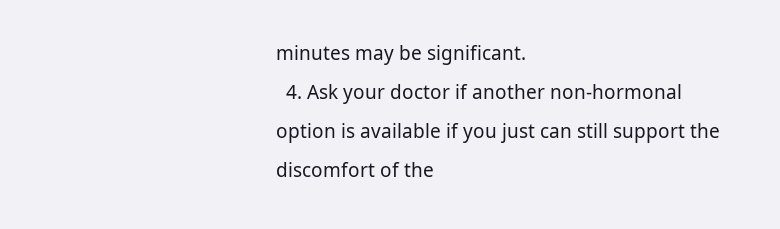minutes may be significant.
  4. Ask your doctor if another non-hormonal option is available if you just can still support the discomfort of the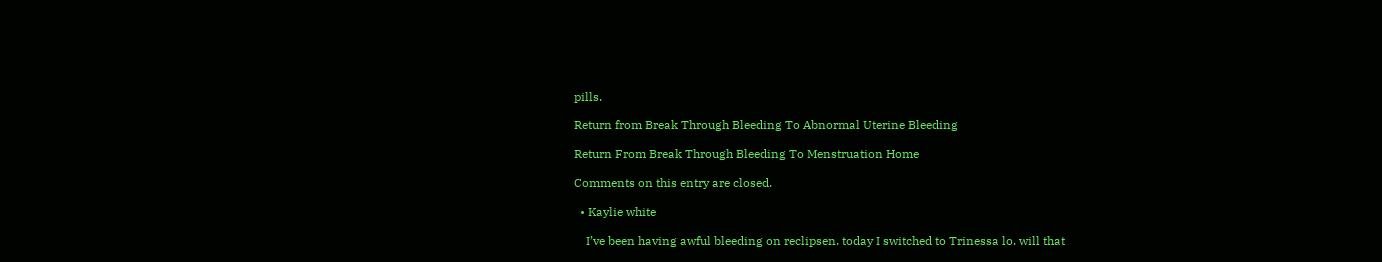pills.

Return from Break Through Bleeding To Abnormal Uterine Bleeding

Return From Break Through Bleeding To Menstruation Home

Comments on this entry are closed.

  • Kaylie white

    I’ve been having awful bleeding on reclipsen. today I switched to Trinessa lo. will that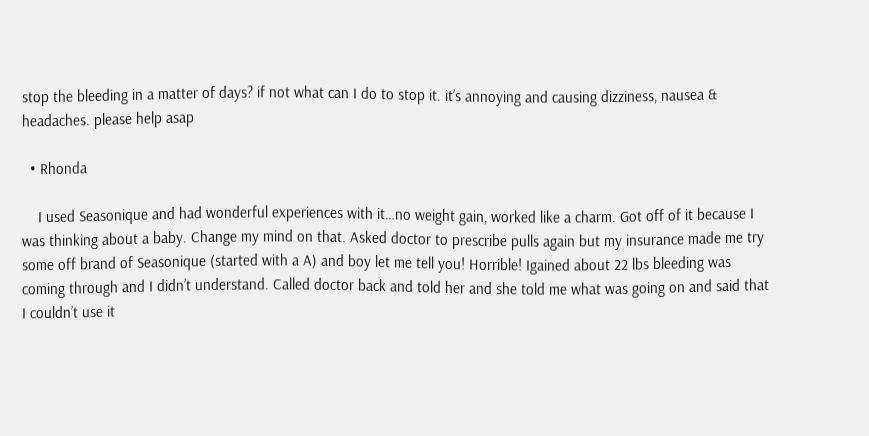stop the bleeding in a matter of days? if not what can I do to stop it. it’s annoying and causing dizziness, nausea & headaches. please help asap

  • Rhonda

    I used Seasonique and had wonderful experiences with it…no weight gain, worked like a charm. Got off of it because I was thinking about a baby. Change my mind on that. Asked doctor to prescribe pulls again but my insurance made me try some off brand of Seasonique (started with a A) and boy let me tell you! Horrible! Igained about 22 lbs bleeding was coming through and I didn’t understand. Called doctor back and told her and she told me what was going on and said that I couldn’t use it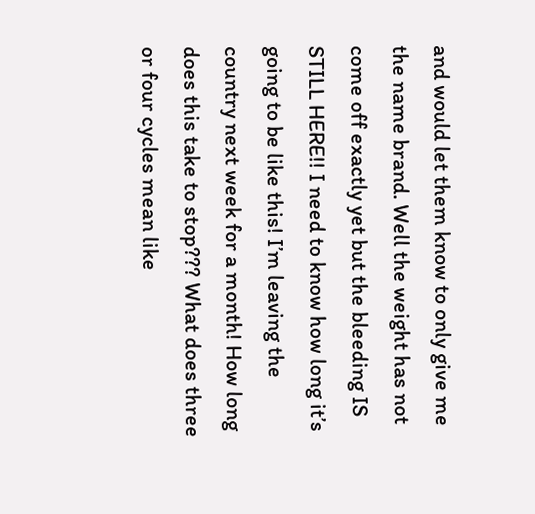and would let them know to only give me the name brand. Well the weight has not come off exactly yet but the bleeding IS STILL HERE!! I need to know how long it’s going to be like this! I’m leaving the country next week for a month! How long does this take to stop??? What does three or four cycles mean like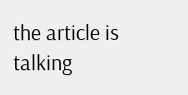the article is talking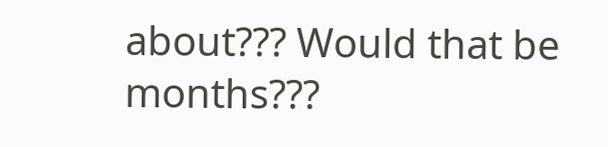about??? Would that be months???